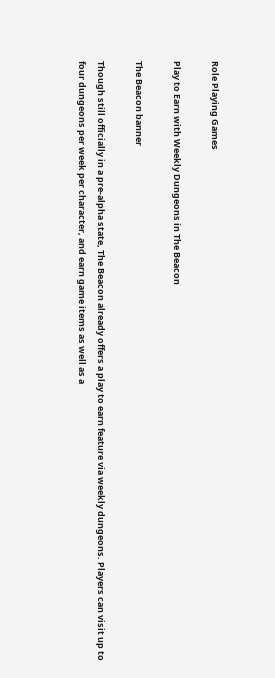Role Playing Games

Play to Earn with Weekly Dungeons in The Beacon

The Beacon banner

Though still officially in a pre-alpha state, The Beacon already offers a play to earn feature via weekly dungeons. Players can visit up to four dungeons per week per character, and earn game items as well as a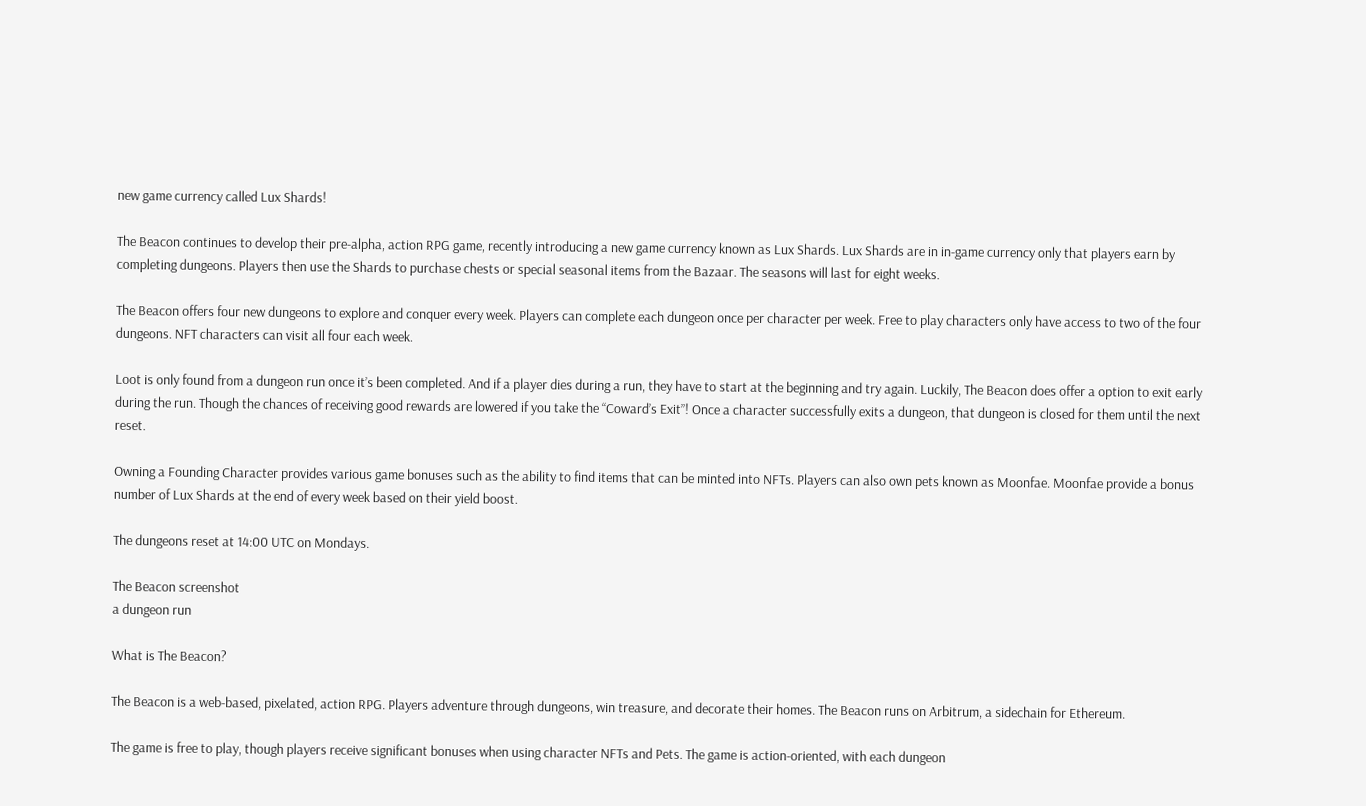new game currency called Lux Shards!

The Beacon continues to develop their pre-alpha, action RPG game, recently introducing a new game currency known as Lux Shards. Lux Shards are in in-game currency only that players earn by completing dungeons. Players then use the Shards to purchase chests or special seasonal items from the Bazaar. The seasons will last for eight weeks.

The Beacon offers four new dungeons to explore and conquer every week. Players can complete each dungeon once per character per week. Free to play characters only have access to two of the four dungeons. NFT characters can visit all four each week.

Loot is only found from a dungeon run once it’s been completed. And if a player dies during a run, they have to start at the beginning and try again. Luckily, The Beacon does offer a option to exit early during the run. Though the chances of receiving good rewards are lowered if you take the “Coward’s Exit”! Once a character successfully exits a dungeon, that dungeon is closed for them until the next reset.

Owning a Founding Character provides various game bonuses such as the ability to find items that can be minted into NFTs. Players can also own pets known as Moonfae. Moonfae provide a bonus number of Lux Shards at the end of every week based on their yield boost.

The dungeons reset at 14:00 UTC on Mondays.

The Beacon screenshot
a dungeon run

What is The Beacon?

The Beacon is a web-based, pixelated, action RPG. Players adventure through dungeons, win treasure, and decorate their homes. The Beacon runs on Arbitrum, a sidechain for Ethereum.

The game is free to play, though players receive significant bonuses when using character NFTs and Pets. The game is action-oriented, with each dungeon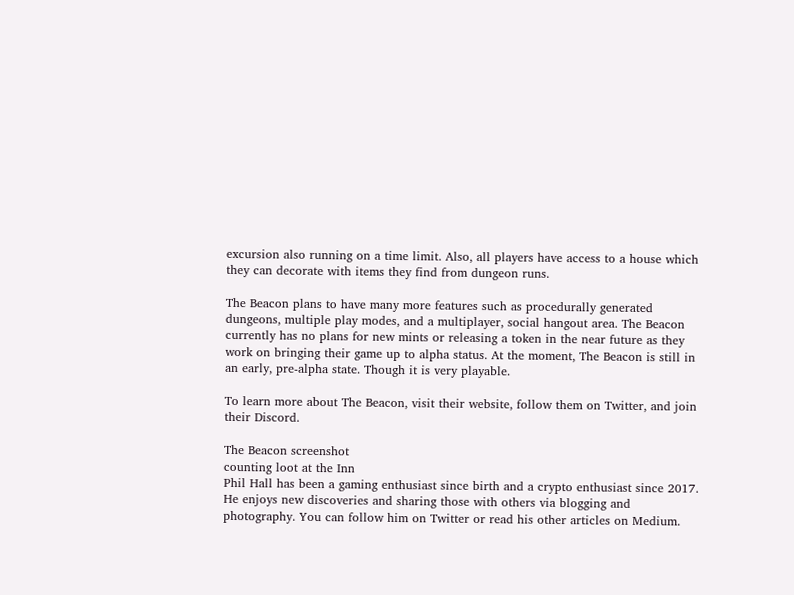excursion also running on a time limit. Also, all players have access to a house which they can decorate with items they find from dungeon runs.

The Beacon plans to have many more features such as procedurally generated dungeons, multiple play modes, and a multiplayer, social hangout area. The Beacon currently has no plans for new mints or releasing a token in the near future as they work on bringing their game up to alpha status. At the moment, The Beacon is still in an early, pre-alpha state. Though it is very playable.

To learn more about The Beacon, visit their website, follow them on Twitter, and join their Discord.

The Beacon screenshot
counting loot at the Inn
Phil Hall has been a gaming enthusiast since birth and a crypto enthusiast since 2017. He enjoys new discoveries and sharing those with others via blogging and photography. You can follow him on Twitter or read his other articles on Medium.